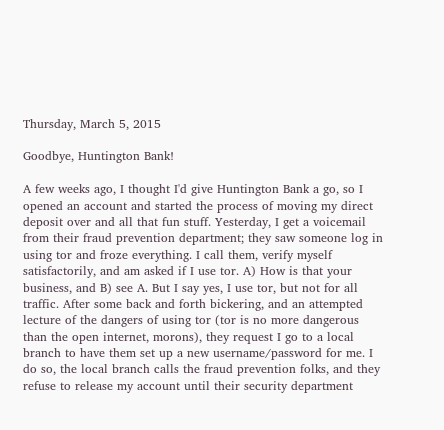Thursday, March 5, 2015

Goodbye, Huntington Bank!

A few weeks ago, I thought I'd give Huntington Bank a go, so I opened an account and started the process of moving my direct deposit over and all that fun stuff. Yesterday, I get a voicemail from their fraud prevention department; they saw someone log in using tor and froze everything. I call them, verify myself satisfactorily, and am asked if I use tor. A) How is that your business, and B) see A. But I say yes, I use tor, but not for all traffic. After some back and forth bickering, and an attempted lecture of the dangers of using tor (tor is no more dangerous than the open internet, morons), they request I go to a local branch to have them set up a new username/password for me. I do so, the local branch calls the fraud prevention folks, and they refuse to release my account until their security department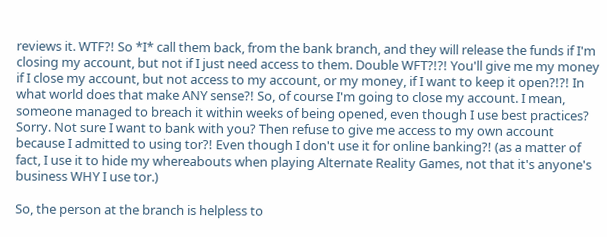reviews it. WTF?! So *I* call them back, from the bank branch, and they will release the funds if I'm closing my account, but not if I just need access to them. Double WFT?!?! You'll give me my money if I close my account, but not access to my account, or my money, if I want to keep it open?!?! In what world does that make ANY sense?! So, of course I'm going to close my account. I mean, someone managed to breach it within weeks of being opened, even though I use best practices? Sorry. Not sure I want to bank with you? Then refuse to give me access to my own account because I admitted to using tor?! Even though I don't use it for online banking?! (as a matter of fact, I use it to hide my whereabouts when playing Alternate Reality Games, not that it's anyone's business WHY I use tor.)

So, the person at the branch is helpless to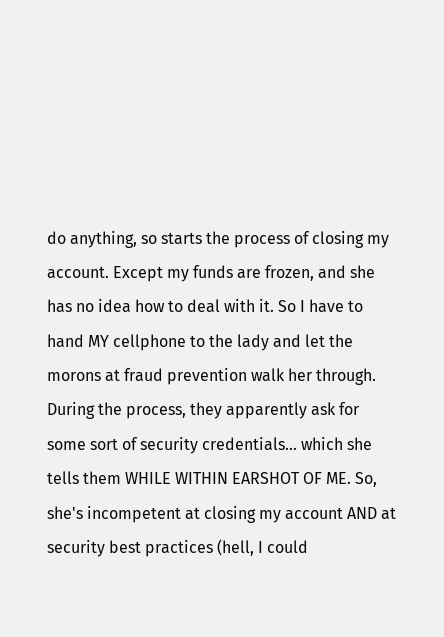do anything, so starts the process of closing my account. Except my funds are frozen, and she has no idea how to deal with it. So I have to hand MY cellphone to the lady and let the morons at fraud prevention walk her through. During the process, they apparently ask for some sort of security credentials... which she tells them WHILE WITHIN EARSHOT OF ME. So, she's incompetent at closing my account AND at security best practices (hell, I could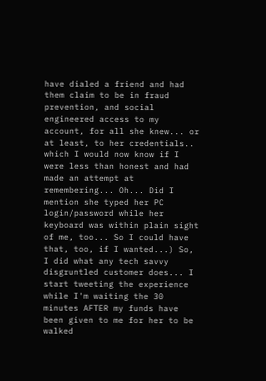have dialed a friend and had them claim to be in fraud prevention, and social engineered access to my account, for all she knew... or at least, to her credentials.. which I would now know if I were less than honest and had made an attempt at remembering... Oh... Did I mention she typed her PC login/password while her keyboard was within plain sight of me, too... So I could have that, too, if I wanted...) So, I did what any tech savvy disgruntled customer does... I start tweeting the experience while I'm waiting the 30 minutes AFTER my funds have been given to me for her to be walked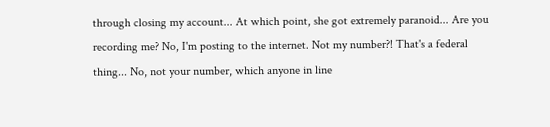through closing my account... At which point, she got extremely paranoid... Are you recording me? No, I'm posting to the internet. Not my number?! That's a federal thing... No, not your number, which anyone in line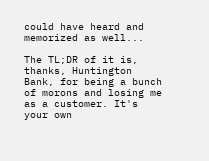could have heard and memorized as well...

The TL;DR of it is, thanks, Huntington Bank, for being a bunch of morons and losing me as a customer. It's your own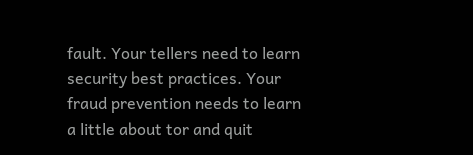fault. Your tellers need to learn security best practices. Your fraud prevention needs to learn a little about tor and quit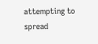attempting to spread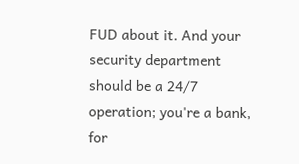FUD about it. And your security department should be a 24/7 operation; you're a bank, for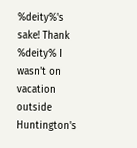%deity%'s sake! Thank %deity% I wasn't on vacation outside Huntington's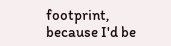footprint, because I'd be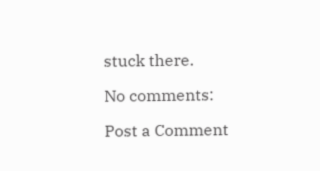stuck there.

No comments:

Post a Comment